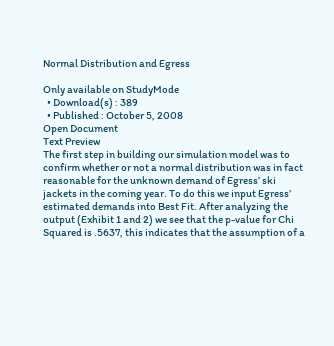Normal Distribution and Egress

Only available on StudyMode
  • Download(s) : 389
  • Published : October 5, 2008
Open Document
Text Preview
The first step in building our simulation model was to confirm whether or not a normal distribution was in fact reasonable for the unknown demand of Egress’ ski jackets in the coming year. To do this we input Egress’ estimated demands into Best Fit. After analyzing the output (Exhibit 1 and 2) we see that the p-value for Chi Squared is .5637, this indicates that the assumption of a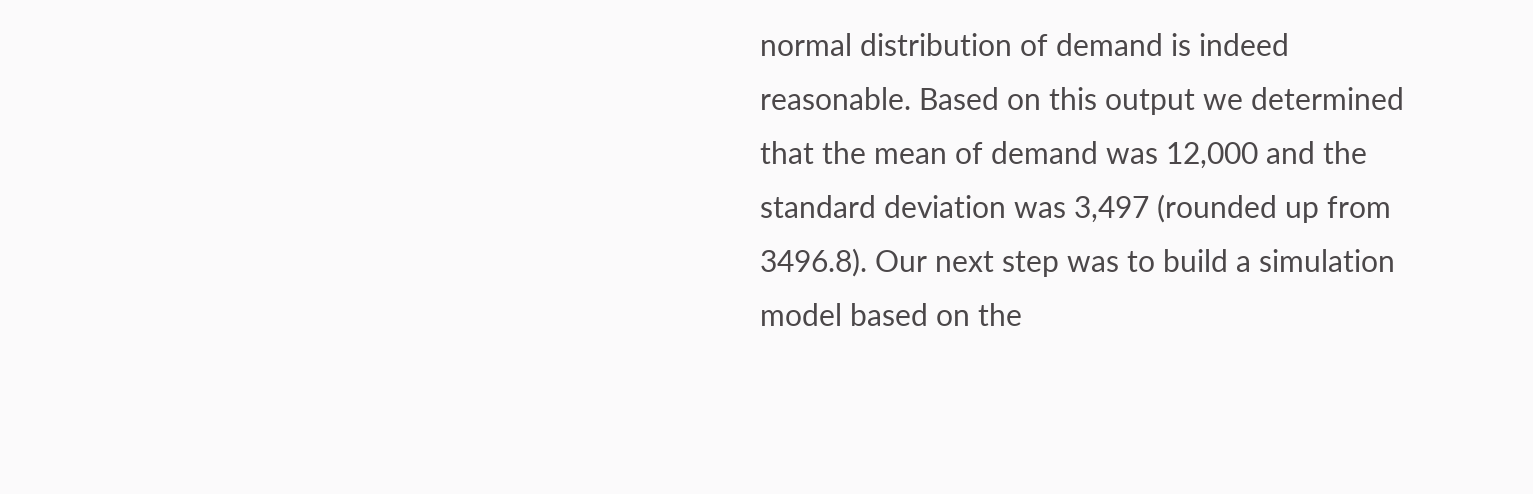normal distribution of demand is indeed reasonable. Based on this output we determined that the mean of demand was 12,000 and the standard deviation was 3,497 (rounded up from 3496.8). Our next step was to build a simulation model based on the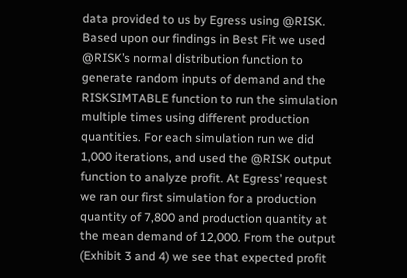data provided to us by Egress using @RISK. Based upon our findings in Best Fit we used @RISK’s normal distribution function to generate random inputs of demand and the RISKSIMTABLE function to run the simulation multiple times using different production quantities. For each simulation run we did 1,000 iterations, and used the @RISK output function to analyze profit. At Egress’ request we ran our first simulation for a production quantity of 7,800 and production quantity at the mean demand of 12,000. From the output (Exhibit 3 and 4) we see that expected profit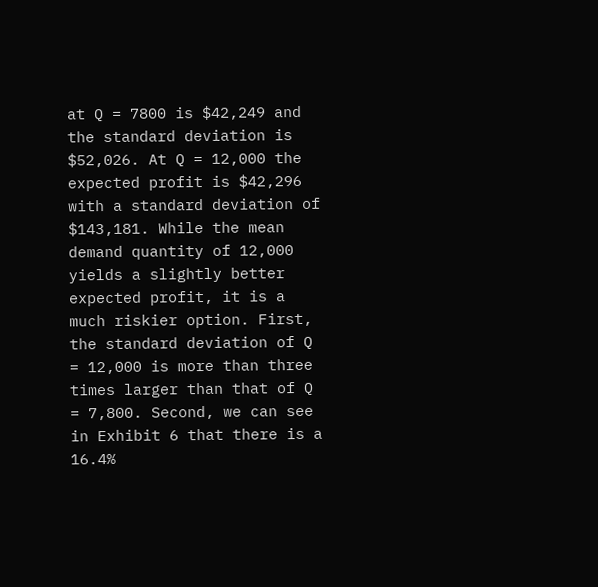at Q = 7800 is $42,249 and the standard deviation is $52,026. At Q = 12,000 the expected profit is $42,296 with a standard deviation of $143,181. While the mean demand quantity of 12,000 yields a slightly better expected profit, it is a much riskier option. First, the standard deviation of Q = 12,000 is more than three times larger than that of Q = 7,800. Second, we can see in Exhibit 6 that there is a 16.4%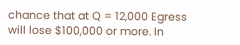chance that at Q = 12,000 Egress will lose $100,000 or more. In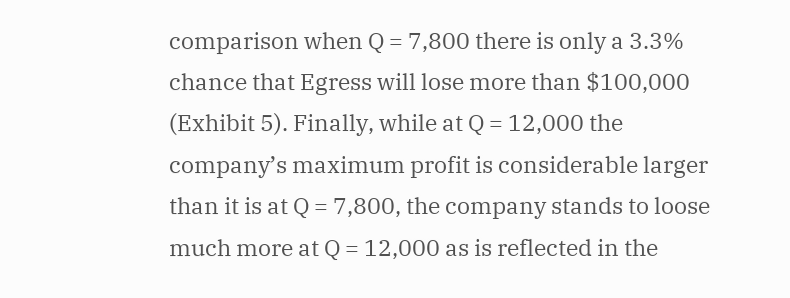comparison when Q = 7,800 there is only a 3.3% chance that Egress will lose more than $100,000 (Exhibit 5). Finally, while at Q = 12,000 the company’s maximum profit is considerable larger than it is at Q = 7,800, the company stands to loose much more at Q = 12,000 as is reflected in the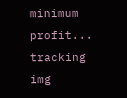minimum profit...
tracking img